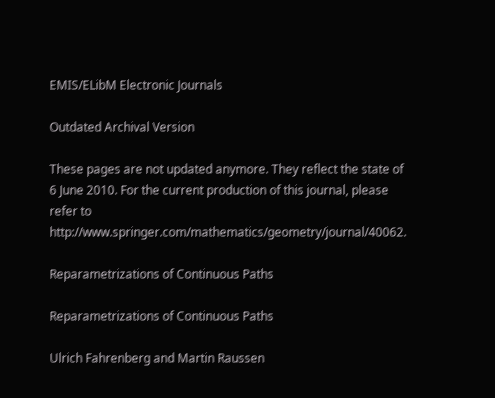EMIS/ELibM Electronic Journals

Outdated Archival Version

These pages are not updated anymore. They reflect the state of 6 June 2010. For the current production of this journal, please refer to http://www.springer.com/mathematics/geometry/journal/40062.

Reparametrizations of Continuous Paths

Reparametrizations of Continuous Paths

Ulrich Fahrenberg and Martin Raussen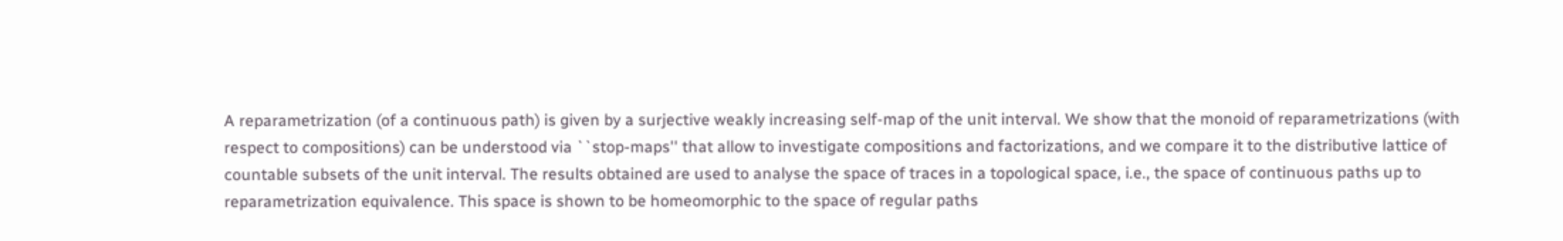A reparametrization (of a continuous path) is given by a surjective weakly increasing self-map of the unit interval. We show that the monoid of reparametrizations (with respect to compositions) can be understood via ``stop-maps'' that allow to investigate compositions and factorizations, and we compare it to the distributive lattice of countable subsets of the unit interval. The results obtained are used to analyse the space of traces in a topological space, i.e., the space of continuous paths up to reparametrization equivalence. This space is shown to be homeomorphic to the space of regular paths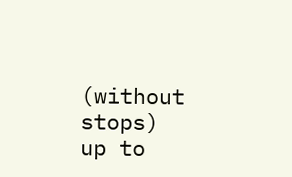(without stops) up to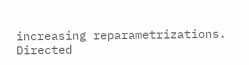increasing reparametrizations. Directed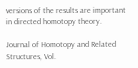versions of the results are important in directed homotopy theory.

Journal of Homotopy and Related Structures, Vol.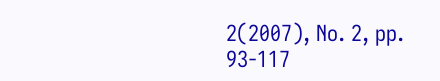2(2007), No. 2, pp. 93-117